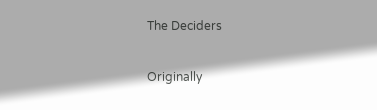The Deciders

Originally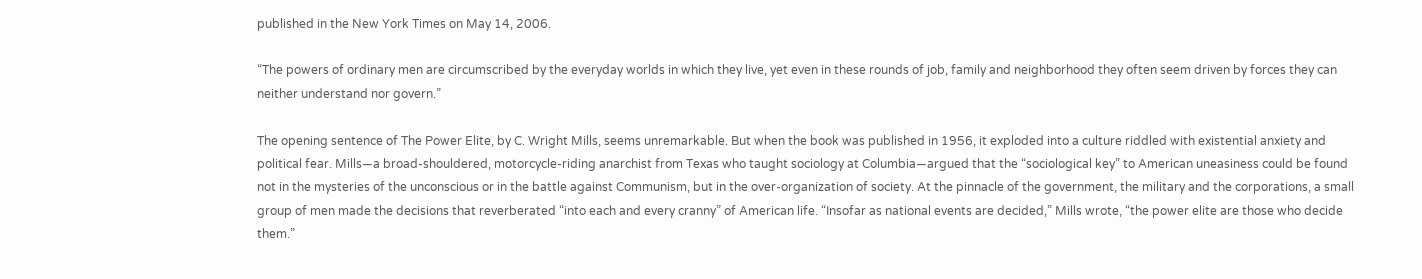published in the New York Times on May 14, 2006.

“The powers of ordinary men are circumscribed by the everyday worlds in which they live, yet even in these rounds of job, family and neighborhood they often seem driven by forces they can neither understand nor govern.”

The opening sentence of The Power Elite, by C. Wright Mills, seems unremarkable. But when the book was published in 1956, it exploded into a culture riddled with existential anxiety and political fear. Mills—a broad-shouldered, motorcycle-riding anarchist from Texas who taught sociology at Columbia—argued that the “sociological key” to American uneasiness could be found not in the mysteries of the unconscious or in the battle against Communism, but in the over-organization of society. At the pinnacle of the government, the military and the corporations, a small group of men made the decisions that reverberated “into each and every cranny” of American life. “Insofar as national events are decided,” Mills wrote, “the power elite are those who decide them.”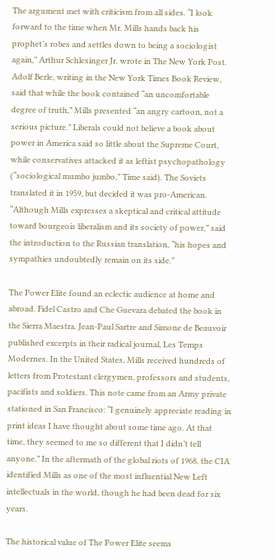The argument met with criticism from all sides. “I look forward to the time when Mr. Mills hands back his prophet’s robes and settles down to being a sociologist again,” Arthur Schlesinger Jr. wrote in The New York Post. Adolf Berle, writing in the New York Times Book Review, said that while the book contained “an uncomfortable degree of truth,” Mills presented “an angry cartoon, not a serious picture.” Liberals could not believe a book about power in America said so little about the Supreme Court, while conservatives attacked it as leftist psychopathology (“sociological mumbo jumbo,” Time said). The Soviets translated it in 1959, but decided it was pro-American. “Although Mills expresses a skeptical and critical attitude toward bourgeois liberalism and its society of power,” said the introduction to the Russian translation, “his hopes and sympathies undoubtedly remain on its side.”

The Power Elite found an eclectic audience at home and abroad. Fidel Castro and Che Guevara debated the book in the Sierra Maestra. Jean-Paul Sartre and Simone de Beauvoir published excerpts in their radical journal, Les Temps Modernes. In the United States, Mills received hundreds of letters from Protestant clergymen, professors and students, pacifists and soldiers. This note came from an Army private stationed in San Francisco: “I genuinely appreciate reading in print ideas I have thought about some time ago. At that time, they seemed to me so different that I didn’t tell anyone.” In the aftermath of the global riots of 1968, the CIA identified Mills as one of the most influential New Left intellectuals in the world, though he had been dead for six years.

The historical value of The Power Elite seems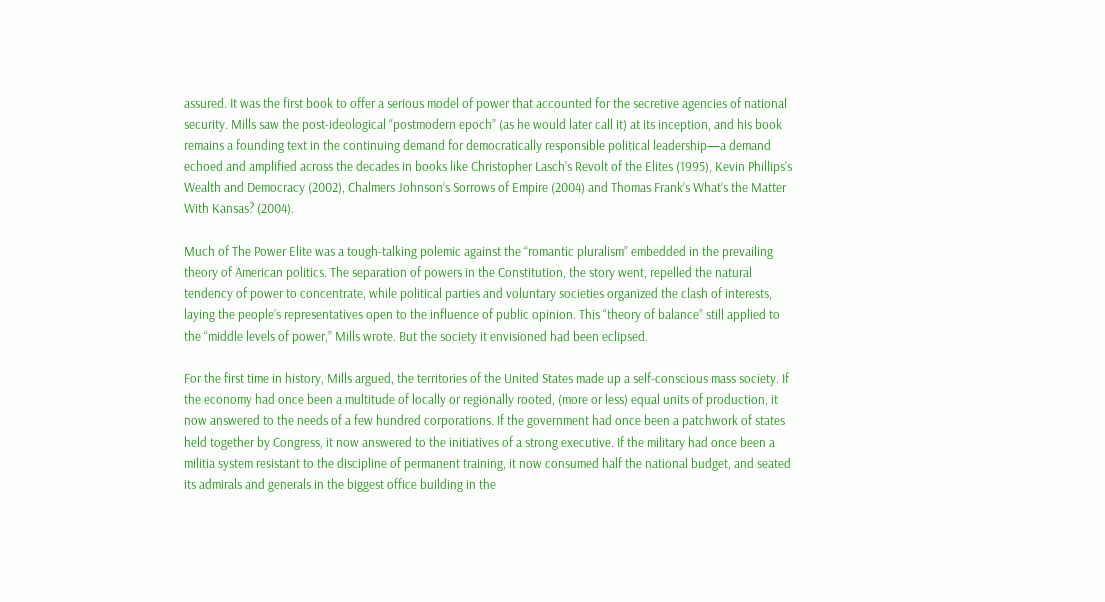assured. It was the first book to offer a serious model of power that accounted for the secretive agencies of national security. Mills saw the post-ideological “postmodern epoch” (as he would later call it) at its inception, and his book remains a founding text in the continuing demand for democratically responsible political leadership—a demand echoed and amplified across the decades in books like Christopher Lasch’s Revolt of the Elites (1995), Kevin Phillips’s Wealth and Democracy (2002), Chalmers Johnson’s Sorrows of Empire (2004) and Thomas Frank’s What’s the Matter With Kansas? (2004).

Much of The Power Elite was a tough-talking polemic against the “romantic pluralism” embedded in the prevailing theory of American politics. The separation of powers in the Constitution, the story went, repelled the natural tendency of power to concentrate, while political parties and voluntary societies organized the clash of interests, laying the people’s representatives open to the influence of public opinion. This “theory of balance” still applied to the “middle levels of power,” Mills wrote. But the society it envisioned had been eclipsed.

For the first time in history, Mills argued, the territories of the United States made up a self-conscious mass society. If the economy had once been a multitude of locally or regionally rooted, (more or less) equal units of production, it now answered to the needs of a few hundred corporations. If the government had once been a patchwork of states held together by Congress, it now answered to the initiatives of a strong executive. If the military had once been a militia system resistant to the discipline of permanent training, it now consumed half the national budget, and seated its admirals and generals in the biggest office building in the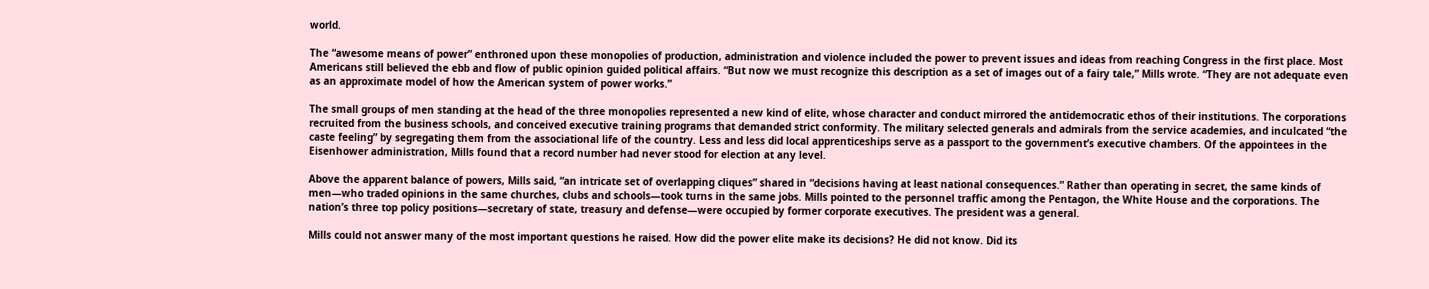world.

The “awesome means of power” enthroned upon these monopolies of production, administration and violence included the power to prevent issues and ideas from reaching Congress in the first place. Most Americans still believed the ebb and flow of public opinion guided political affairs. “But now we must recognize this description as a set of images out of a fairy tale,” Mills wrote. “They are not adequate even as an approximate model of how the American system of power works.”

The small groups of men standing at the head of the three monopolies represented a new kind of elite, whose character and conduct mirrored the antidemocratic ethos of their institutions. The corporations recruited from the business schools, and conceived executive training programs that demanded strict conformity. The military selected generals and admirals from the service academies, and inculcated “the caste feeling” by segregating them from the associational life of the country. Less and less did local apprenticeships serve as a passport to the government’s executive chambers. Of the appointees in the Eisenhower administration, Mills found that a record number had never stood for election at any level.

Above the apparent balance of powers, Mills said, “an intricate set of overlapping cliques” shared in “decisions having at least national consequences.” Rather than operating in secret, the same kinds of men—who traded opinions in the same churches, clubs and schools—took turns in the same jobs. Mills pointed to the personnel traffic among the Pentagon, the White House and the corporations. The nation’s three top policy positions—secretary of state, treasury and defense—were occupied by former corporate executives. The president was a general.

Mills could not answer many of the most important questions he raised. How did the power elite make its decisions? He did not know. Did its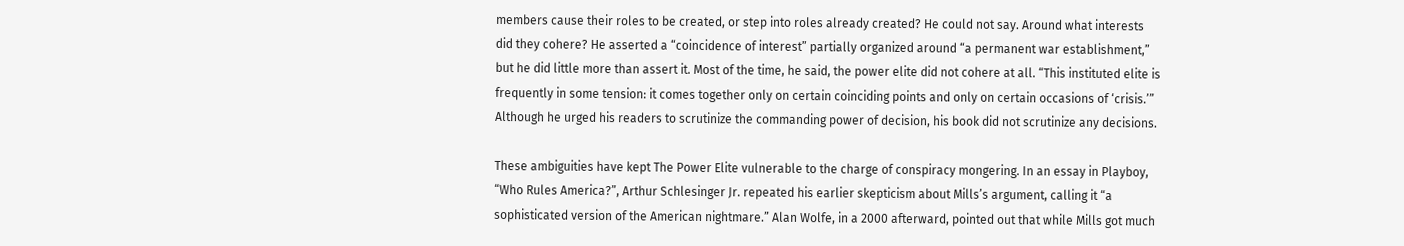members cause their roles to be created, or step into roles already created? He could not say. Around what interests did they cohere? He asserted a “coincidence of interest” partially organized around “a permanent war establishment,” but he did little more than assert it. Most of the time, he said, the power elite did not cohere at all. “This instituted elite is frequently in some tension: it comes together only on certain coinciding points and only on certain occasions of ‘crisis.’” Although he urged his readers to scrutinize the commanding power of decision, his book did not scrutinize any decisions.

These ambiguities have kept The Power Elite vulnerable to the charge of conspiracy mongering. In an essay in Playboy, “Who Rules America?”, Arthur Schlesinger Jr. repeated his earlier skepticism about Mills’s argument, calling it “a sophisticated version of the American nightmare.” Alan Wolfe, in a 2000 afterward, pointed out that while Mills got much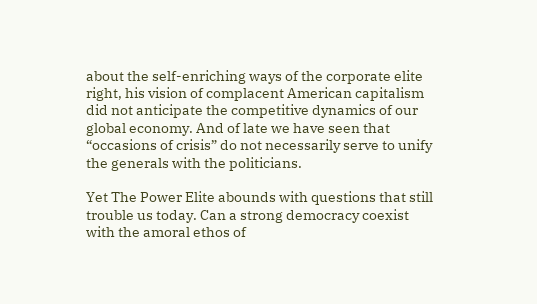about the self-enriching ways of the corporate elite right, his vision of complacent American capitalism did not anticipate the competitive dynamics of our global economy. And of late we have seen that “occasions of crisis” do not necessarily serve to unify the generals with the politicians.

Yet The Power Elite abounds with questions that still trouble us today. Can a strong democracy coexist with the amoral ethos of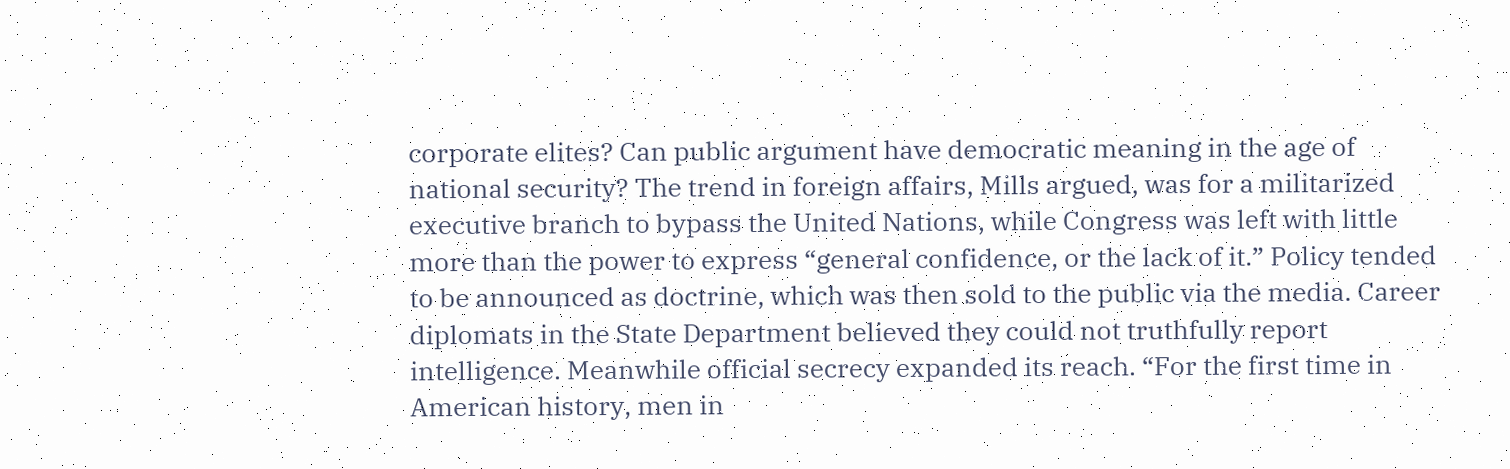corporate elites? Can public argument have democratic meaning in the age of national security? The trend in foreign affairs, Mills argued, was for a militarized executive branch to bypass the United Nations, while Congress was left with little more than the power to express “general confidence, or the lack of it.” Policy tended to be announced as doctrine, which was then sold to the public via the media. Career diplomats in the State Department believed they could not truthfully report intelligence. Meanwhile official secrecy expanded its reach. “For the first time in American history, men in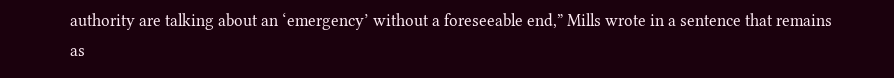authority are talking about an ‘emergency’ without a foreseeable end,” Mills wrote in a sentence that remains as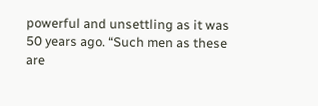powerful and unsettling as it was 50 years ago. “Such men as these are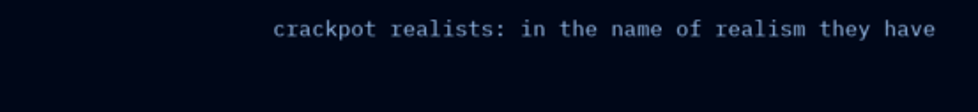crackpot realists: in the name of realism they have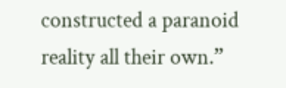constructed a paranoid reality all their own.”